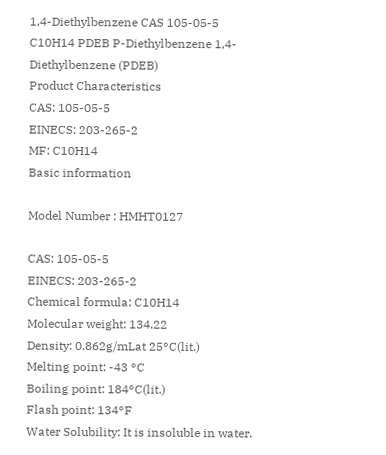1,4-Diethylbenzene CAS 105-05-5 C10H14 PDEB P-Diethylbenzene 1,4-Diethylbenzene (PDEB)
Product Characteristics
CAS: 105-05-5
EINECS: 203-265-2
MF: C10H14
Basic information

Model Number : HMHT0127

CAS: 105-05-5
EINECS: 203-265-2
Chemical formula: C10H14
Molecular weight: 134.22
Density: 0.862g/mLat 25°C(lit.)
Melting point: -43 °C
Boiling point: 184°C(lit.)
Flash point: 134°F
Water Solubility: It is insoluble in water.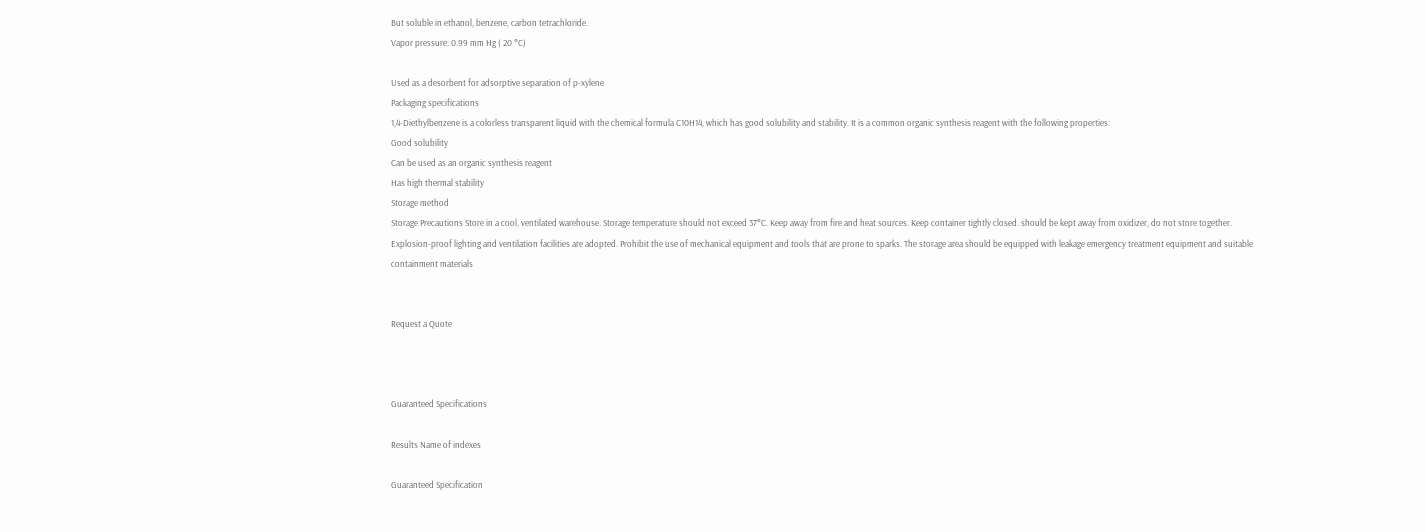But soluble in ethanol, benzene, carbon tetrachloride.
Vapor pressure: 0.99 mm Hg ( 20 °C)

Used as a desorbent for adsorptive separation of p-xylene
Packaging specifications
1,4-Diethylbenzene is a colorless transparent liquid with the chemical formula C10H14, which has good solubility and stability. It is a common organic synthesis reagent with the following properties:
Good solubility
Can be used as an organic synthesis reagent
Has high thermal stability
Storage method
Storage Precautions Store in a cool, ventilated warehouse. Storage temperature should not exceed 37°C. Keep away from fire and heat sources. Keep container tightly closed. should be kept away from oxidizer, do not store together. Explosion-proof lighting and ventilation facilities are adopted. Prohibit the use of mechanical equipment and tools that are prone to sparks. The storage area should be equipped with leakage emergency treatment equipment and suitable containment materials


Request a Quote



Guaranteed Specifications

Results Name of indexes

Guaranteed Specification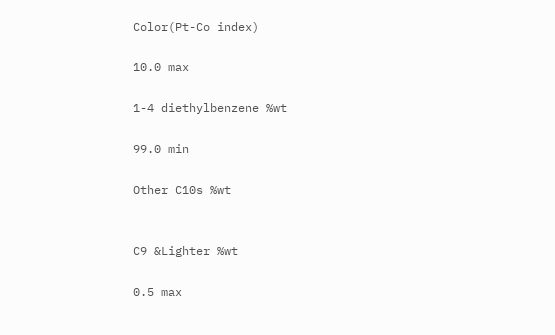Color(Pt-Co index)

10.0 max

1-4 diethylbenzene %wt

99.0 min

Other C10s %wt


C9 &Lighter %wt

0.5 max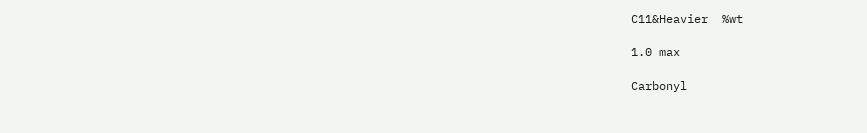C11&Heavier  %wt

1.0 max

Carbonyl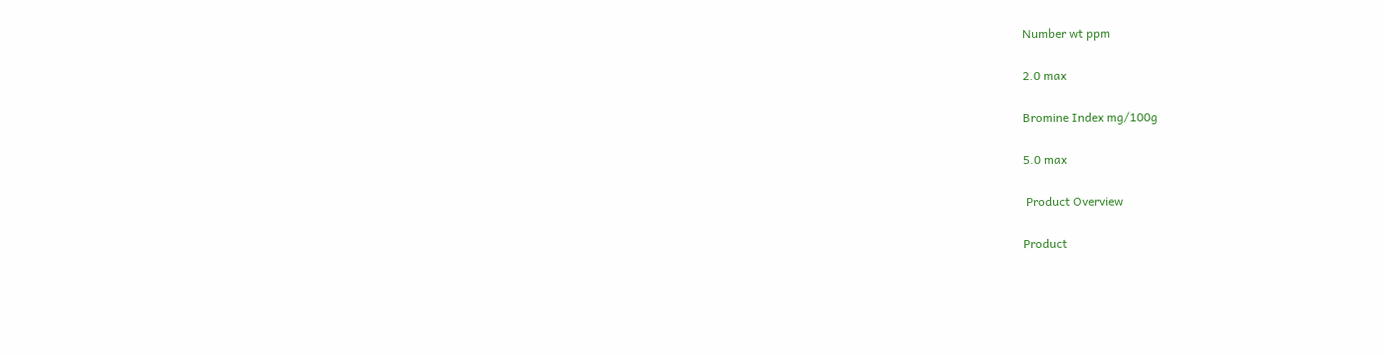Number wt ppm

2.0 max

Bromine Index mg/100g

5.0 max

 Product Overview

Product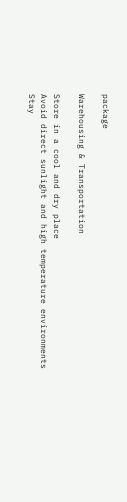package

Warehousing & Transportation

Store in a cool and dry place
Avoid direct sunlight and high temperature environments
Stay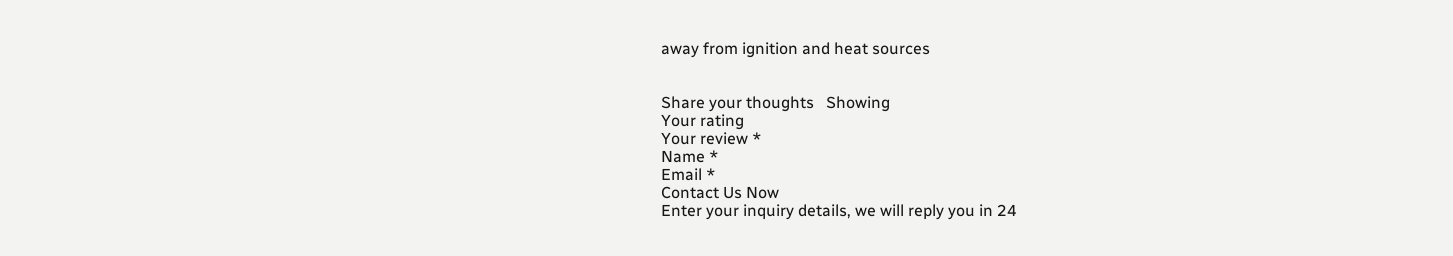away from ignition and heat sources


Share your thoughts   Showing
Your rating
Your review *
Name *
Email *
Contact Us Now
Enter your inquiry details, we will reply you in 24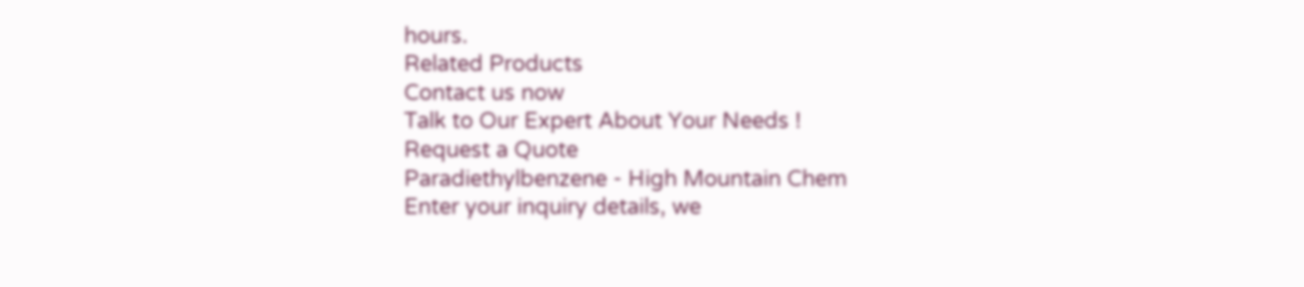hours.
Related Products
Contact us now
Talk to Our Expert About Your Needs !
Request a Quote
Paradiethylbenzene - High Mountain Chem
Enter your inquiry details, we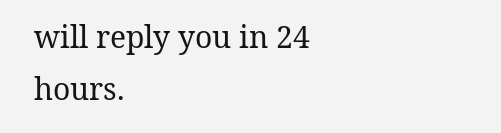will reply you in 24 hours.